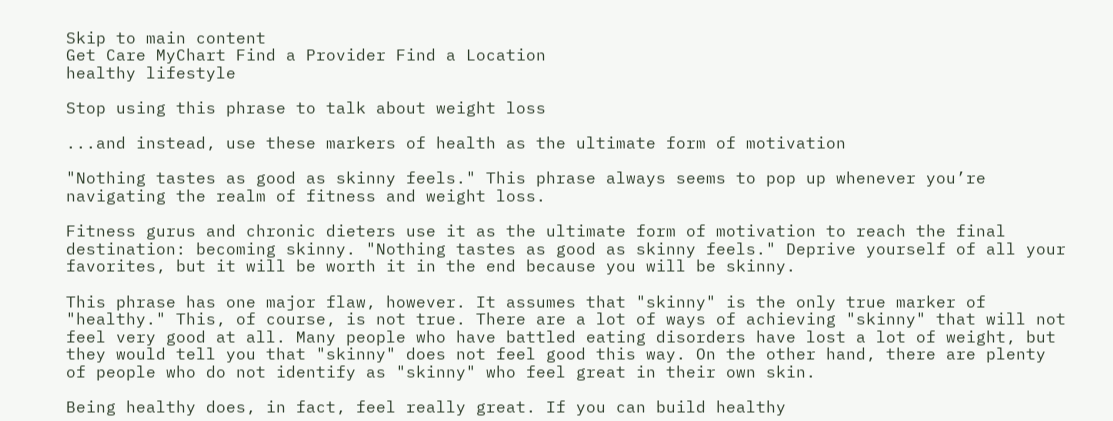Skip to main content
Get Care MyChart Find a Provider Find a Location
healthy lifestyle

Stop using this phrase to talk about weight loss

...and instead, use these markers of health as the ultimate form of motivation

"Nothing tastes as good as skinny feels." This phrase always seems to pop up whenever you’re navigating the realm of fitness and weight loss.

Fitness gurus and chronic dieters use it as the ultimate form of motivation to reach the final destination: becoming skinny. "Nothing tastes as good as skinny feels." Deprive yourself of all your favorites, but it will be worth it in the end because you will be skinny.

This phrase has one major flaw, however. It assumes that "skinny" is the only true marker of "healthy." This, of course, is not true. There are a lot of ways of achieving "skinny" that will not feel very good at all. Many people who have battled eating disorders have lost a lot of weight, but they would tell you that "skinny" does not feel good this way. On the other hand, there are plenty of people who do not identify as "skinny" who feel great in their own skin.

Being healthy does, in fact, feel really great. If you can build healthy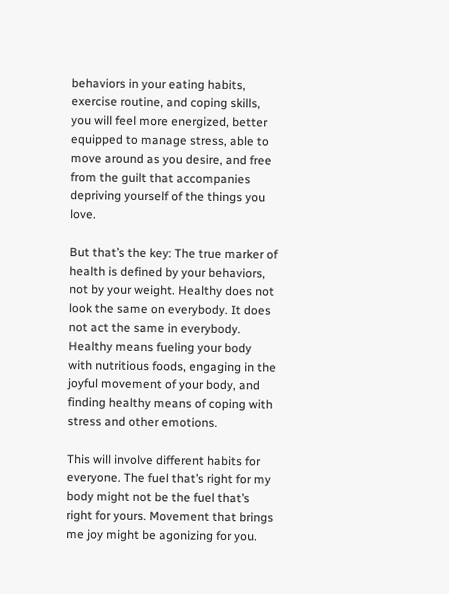behaviors in your eating habits, exercise routine, and coping skills, you will feel more energized, better equipped to manage stress, able to move around as you desire, and free from the guilt that accompanies depriving yourself of the things you love.

But that’s the key: The true marker of health is defined by your behaviors, not by your weight. Healthy does not look the same on everybody. It does not act the same in everybody. Healthy means fueling your body with nutritious foods, engaging in the joyful movement of your body, and finding healthy means of coping with stress and other emotions.

This will involve different habits for everyone. The fuel that’s right for my body might not be the fuel that’s right for yours. Movement that brings me joy might be agonizing for you.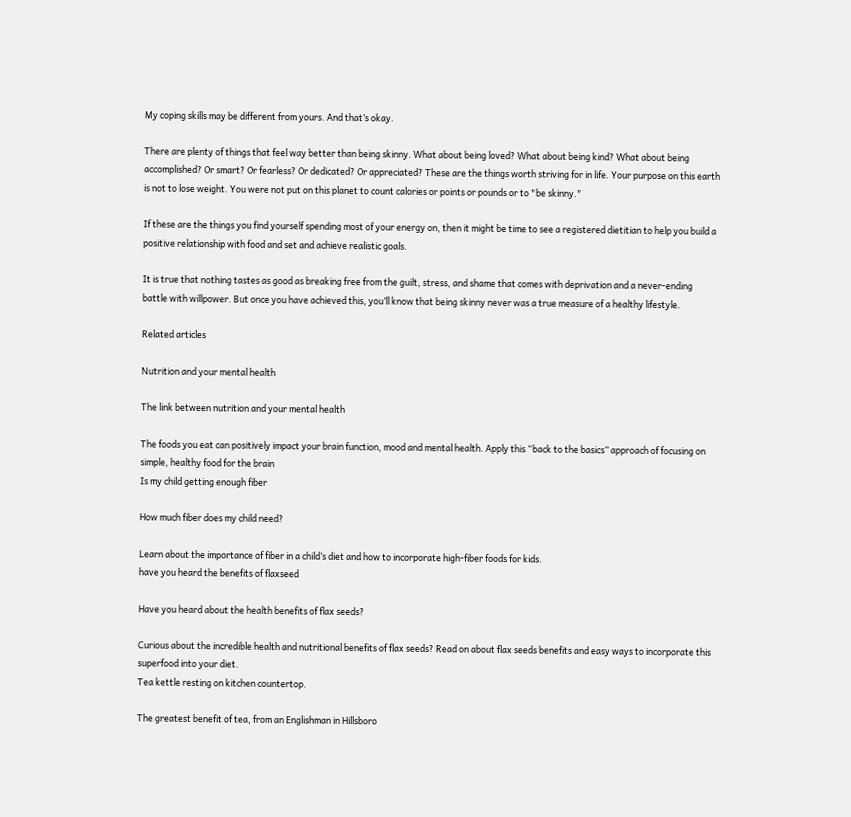My coping skills may be different from yours. And that’s okay.

There are plenty of things that feel way better than being skinny. What about being loved? What about being kind? What about being accomplished? Or smart? Or fearless? Or dedicated? Or appreciated? These are the things worth striving for in life. Your purpose on this earth is not to lose weight. You were not put on this planet to count calories or points or pounds or to "be skinny."

If these are the things you find yourself spending most of your energy on, then it might be time to see a registered dietitian to help you build a positive relationship with food and set and achieve realistic goals.

It is true that nothing tastes as good as breaking free from the guilt, stress, and shame that comes with deprivation and a never-ending battle with willpower. But once you have achieved this, you’ll know that being skinny never was a true measure of a healthy lifestyle.

Related articles

Nutrition and your mental health

The link between nutrition and your mental health

The foods you eat can positively impact your brain function, mood and mental health. Apply this “back to the basics” approach of focusing on simple, healthy food for the brain
Is my child getting enough fiber

How much fiber does my child need?

Learn about the importance of fiber in a child’s diet and how to incorporate high-fiber foods for kids.
have you heard the benefits of flaxseed

Have you heard about the health benefits of flax seeds?

Curious about the incredible health and nutritional benefits of flax seeds? Read on about flax seeds benefits and easy ways to incorporate this superfood into your diet.
Tea kettle resting on kitchen countertop.

The greatest benefit of tea, from an Englishman in Hillsboro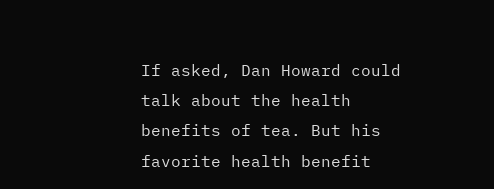If asked, Dan Howard could talk about the health benefits of tea. But his favorite health benefit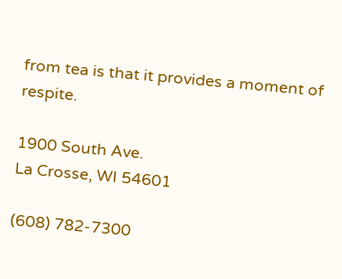from tea is that it provides a moment of respite.

1900 South Ave.
La Crosse, WI 54601

(608) 782-7300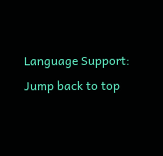Language Support:
Jump back to top